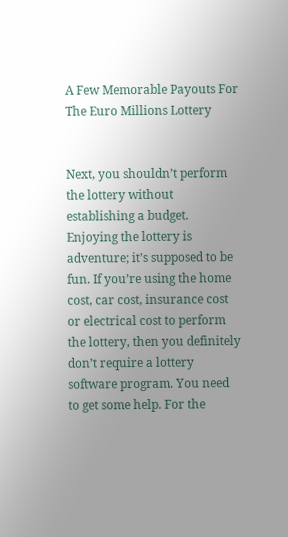A Few Memorable Payouts For The Euro Millions Lottery


Next, you shouldn’t perform the lottery without establishing a budget. Enjoying the lottery is adventure; it’s supposed to be fun. If you’re using the home cost, car cost, insurance cost or electrical cost to perform the lottery, then you definitely don’t require a lottery software program. You need to get some help. For the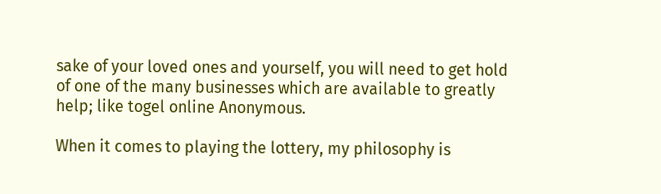sake of your loved ones and yourself, you will need to get hold of one of the many businesses which are available to greatly help; like togel online Anonymous.

When it comes to playing the lottery, my philosophy is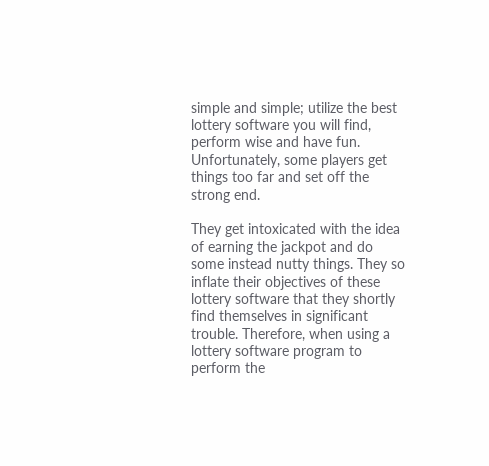simple and simple; utilize the best lottery software you will find, perform wise and have fun. Unfortunately, some players get things too far and set off the strong end.

They get intoxicated with the idea of earning the jackpot and do some instead nutty things. They so inflate their objectives of these lottery software that they shortly find themselves in significant trouble. Therefore, when using a lottery software program to perform the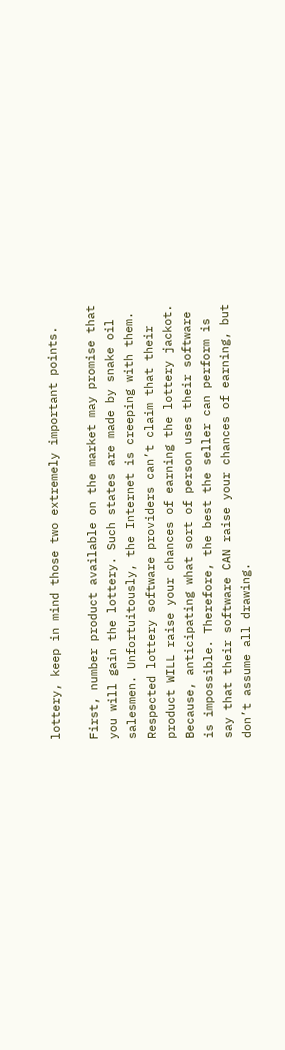lottery, keep in mind those two extremely important points.

First, number product available on the market may promise that you will gain the lottery. Such states are made by snake oil salesmen. Unfortuitously, the Internet is creeping with them. Respected lottery software providers can’t claim that their product WILL raise your chances of earning the lottery jackot. Because, anticipating what sort of person uses their software is impossible. Therefore, the best the seller can perform is say that their software CAN raise your chances of earning, but don’t assume all drawing.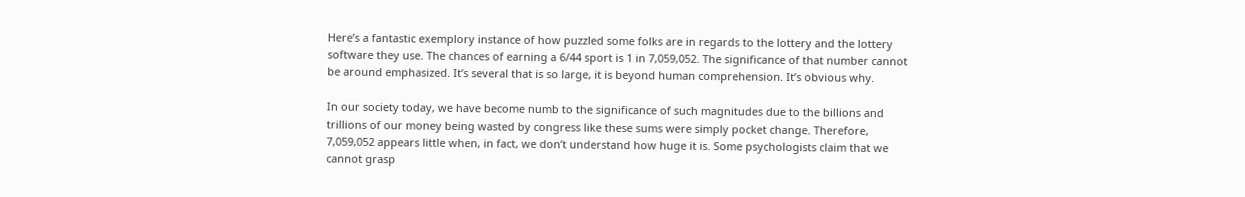Here’s a fantastic exemplory instance of how puzzled some folks are in regards to the lottery and the lottery software they use. The chances of earning a 6/44 sport is 1 in 7,059,052. The significance of that number cannot be around emphasized. It’s several that is so large, it is beyond human comprehension. It’s obvious why.

In our society today, we have become numb to the significance of such magnitudes due to the billions and trillions of our money being wasted by congress like these sums were simply pocket change. Therefore, 7,059,052 appears little when, in fact, we don’t understand how huge it is. Some psychologists claim that we cannot grasp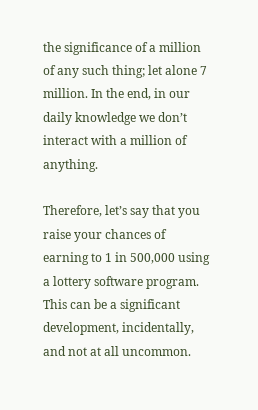the significance of a million of any such thing; let alone 7 million. In the end, in our daily knowledge we don’t interact with a million of anything.

Therefore, let’s say that you raise your chances of earning to 1 in 500,000 using a lottery software program. This can be a significant development, incidentally, and not at all uncommon.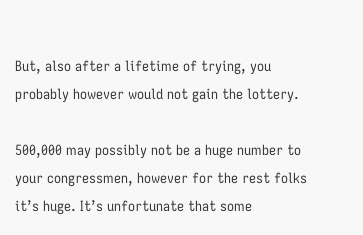But, also after a lifetime of trying, you probably however would not gain the lottery.

500,000 may possibly not be a huge number to your congressmen, however for the rest folks it’s huge. It’s unfortunate that some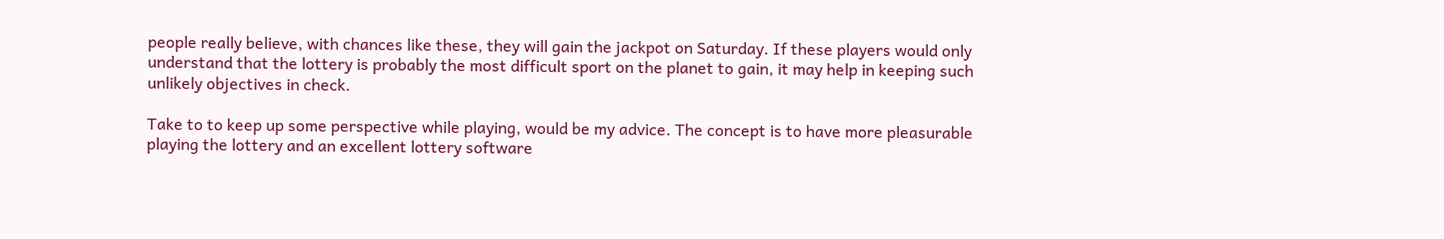people really believe, with chances like these, they will gain the jackpot on Saturday. If these players would only understand that the lottery is probably the most difficult sport on the planet to gain, it may help in keeping such unlikely objectives in check.

Take to to keep up some perspective while playing, would be my advice. The concept is to have more pleasurable playing the lottery and an excellent lottery software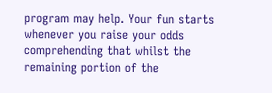program may help. Your fun starts whenever you raise your odds comprehending that whilst the remaining portion of the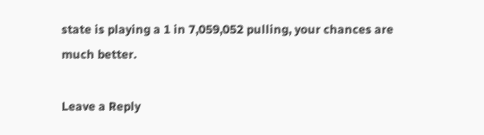state is playing a 1 in 7,059,052 pulling, your chances are much better.

Leave a Reply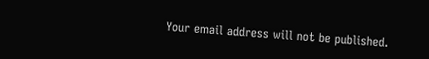Your email address will not be published.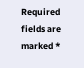Required fields are marked *